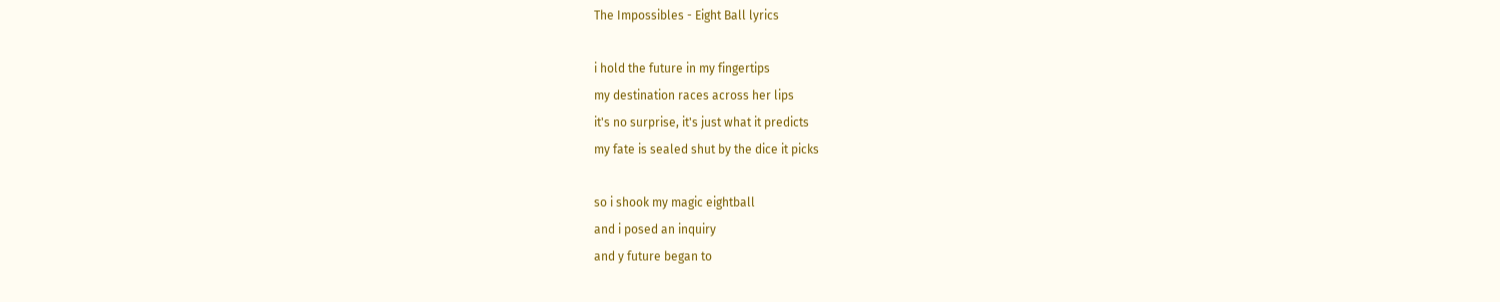The Impossibles - Eight Ball lyrics

i hold the future in my fingertips
my destination races across her lips
it's no surprise, it's just what it predicts
my fate is sealed shut by the dice it picks

so i shook my magic eightball
and i posed an inquiry
and y future began to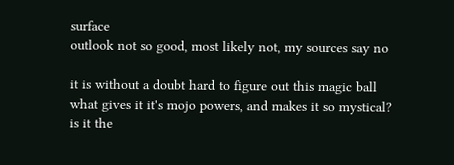surface
outlook not so good, most likely not, my sources say no

it is without a doubt hard to figure out this magic ball
what gives it it's mojo powers, and makes it so mystical?
is it the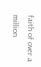faith of over a million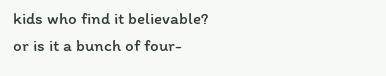kids who find it believable?
or is it a bunch of four-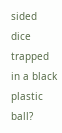sided dice trapped in a black plastic ball?